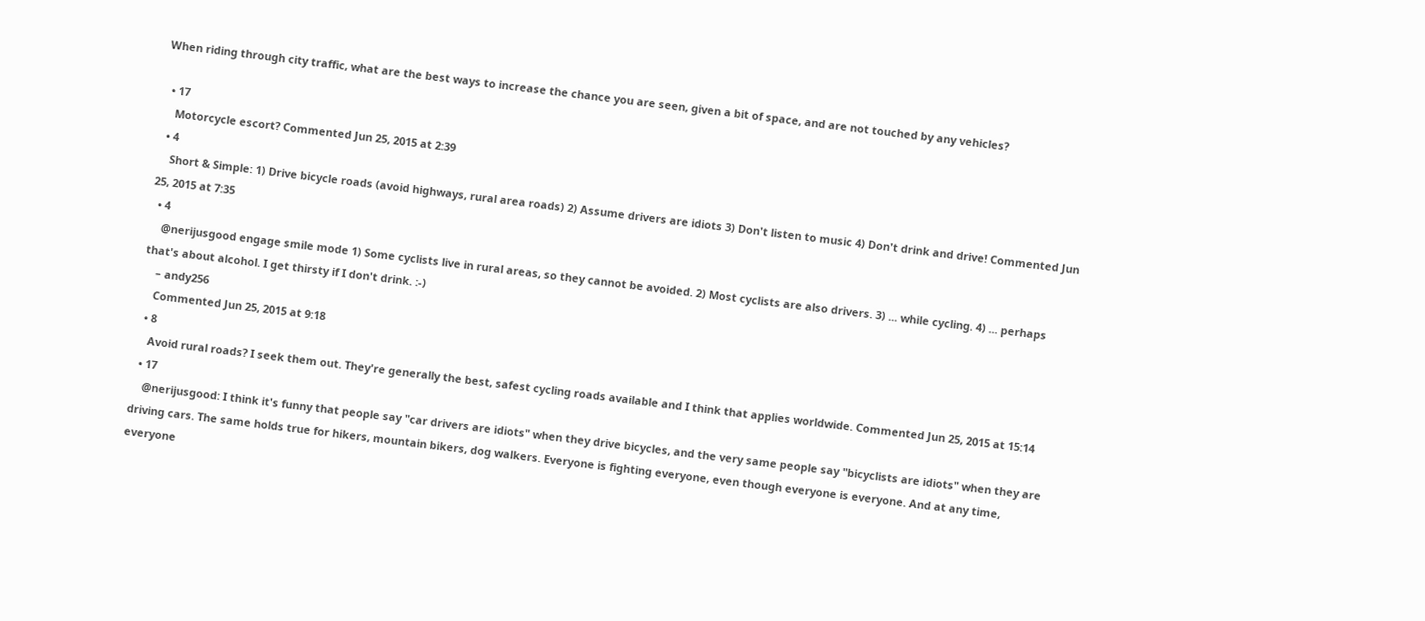When riding through city traffic, what are the best ways to increase the chance you are seen, given a bit of space, and are not touched by any vehicles?

  • 17
    Motorcycle escort? Commented Jun 25, 2015 at 2:39
  • 4
    Short & Simple: 1) Drive bicycle roads (avoid highways, rural area roads) 2) Assume drivers are idiots 3) Don't listen to music 4) Don't drink and drive! Commented Jun 25, 2015 at 7:35
  • 4
    @nerijusgood engage smile mode 1) Some cyclists live in rural areas, so they cannot be avoided. 2) Most cyclists are also drivers. 3) ... while cycling. 4) ... perhaps that's about alcohol. I get thirsty if I don't drink. :-)
    – andy256
    Commented Jun 25, 2015 at 9:18
  • 8
    Avoid rural roads? I seek them out. They're generally the best, safest cycling roads available and I think that applies worldwide. Commented Jun 25, 2015 at 15:14
  • 17
    @nerijusgood: I think it's funny that people say "car drivers are idiots" when they drive bicycles, and the very same people say "bicyclists are idiots" when they are driving cars. The same holds true for hikers, mountain bikers, dog walkers. Everyone is fighting everyone, even though everyone is everyone. And at any time, everyone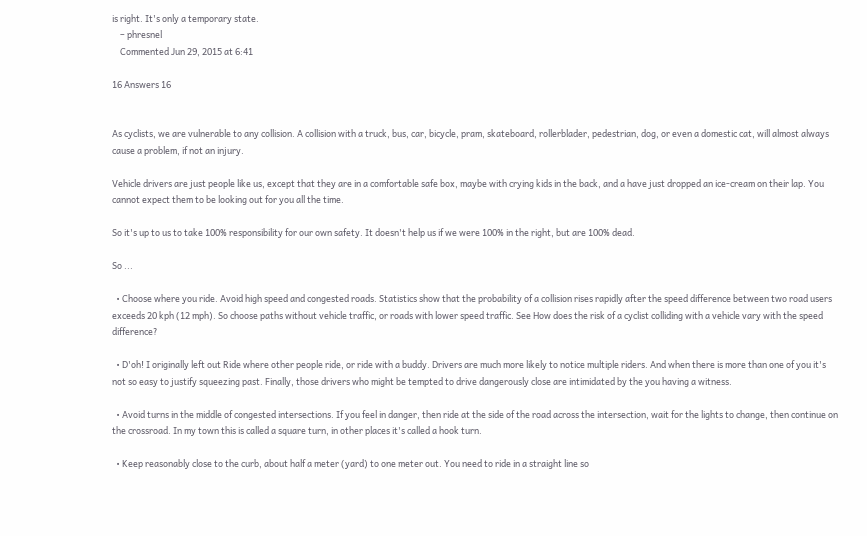is right. It's only a temporary state.
    – phresnel
    Commented Jun 29, 2015 at 6:41

16 Answers 16


As cyclists, we are vulnerable to any collision. A collision with a truck, bus, car, bicycle, pram, skateboard, rollerblader, pedestrian, dog, or even a domestic cat, will almost always cause a problem, if not an injury.

Vehicle drivers are just people like us, except that they are in a comfortable safe box, maybe with crying kids in the back, and a have just dropped an ice-cream on their lap. You cannot expect them to be looking out for you all the time.

So it's up to us to take 100% responsibility for our own safety. It doesn't help us if we were 100% in the right, but are 100% dead.

So ...

  • Choose where you ride. Avoid high speed and congested roads. Statistics show that the probability of a collision rises rapidly after the speed difference between two road users exceeds 20 kph (12 mph). So choose paths without vehicle traffic, or roads with lower speed traffic. See How does the risk of a cyclist colliding with a vehicle vary with the speed difference?

  • D'oh! I originally left out Ride where other people ride, or ride with a buddy. Drivers are much more likely to notice multiple riders. And when there is more than one of you it's not so easy to justify squeezing past. Finally, those drivers who might be tempted to drive dangerously close are intimidated by the you having a witness.

  • Avoid turns in the middle of congested intersections. If you feel in danger, then ride at the side of the road across the intersection, wait for the lights to change, then continue on the crossroad. In my town this is called a square turn, in other places it's called a hook turn.

  • Keep reasonably close to the curb, about half a meter (yard) to one meter out. You need to ride in a straight line so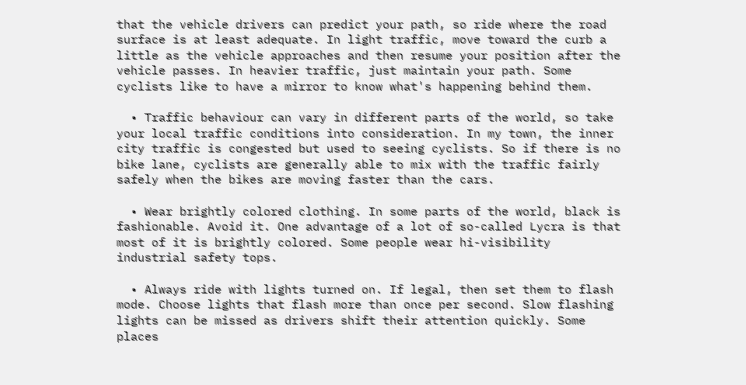that the vehicle drivers can predict your path, so ride where the road surface is at least adequate. In light traffic, move toward the curb a little as the vehicle approaches and then resume your position after the vehicle passes. In heavier traffic, just maintain your path. Some cyclists like to have a mirror to know what's happening behind them.

  • Traffic behaviour can vary in different parts of the world, so take your local traffic conditions into consideration. In my town, the inner city traffic is congested but used to seeing cyclists. So if there is no bike lane, cyclists are generally able to mix with the traffic fairly safely when the bikes are moving faster than the cars.

  • Wear brightly colored clothing. In some parts of the world, black is fashionable. Avoid it. One advantage of a lot of so-called Lycra is that most of it is brightly colored. Some people wear hi-visibility industrial safety tops.

  • Always ride with lights turned on. If legal, then set them to flash mode. Choose lights that flash more than once per second. Slow flashing lights can be missed as drivers shift their attention quickly. Some places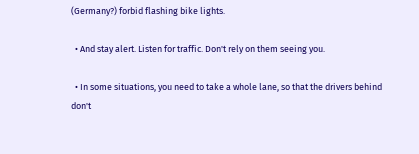(Germany?) forbid flashing bike lights.

  • And stay alert. Listen for traffic. Don't rely on them seeing you.

  • In some situations, you need to take a whole lane, so that the drivers behind don't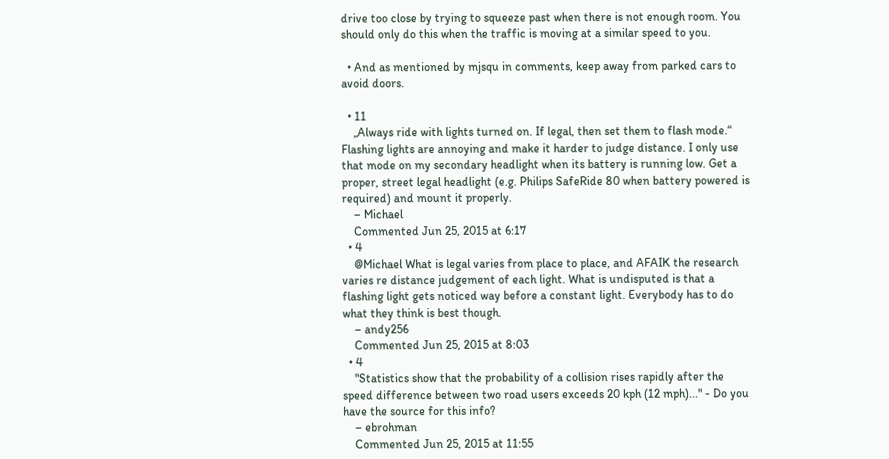drive too close by trying to squeeze past when there is not enough room. You should only do this when the traffic is moving at a similar speed to you.

  • And as mentioned by mjsqu in comments, keep away from parked cars to avoid doors.

  • 11
    „Always ride with lights turned on. If legal, then set them to flash mode.“ Flashing lights are annoying and make it harder to judge distance. I only use that mode on my secondary headlight when its battery is running low. Get a proper, street legal headlight (e.g. Philips SafeRide 80 when battery powered is required) and mount it properly.
    – Michael
    Commented Jun 25, 2015 at 6:17
  • 4
    @Michael What is legal varies from place to place, and AFAIK the research varies re distance judgement of each light. What is undisputed is that a flashing light gets noticed way before a constant light. Everybody has to do what they think is best though.
    – andy256
    Commented Jun 25, 2015 at 8:03
  • 4
    "Statistics show that the probability of a collision rises rapidly after the speed difference between two road users exceeds 20 kph (12 mph)..." - Do you have the source for this info?
    – ebrohman
    Commented Jun 25, 2015 at 11:55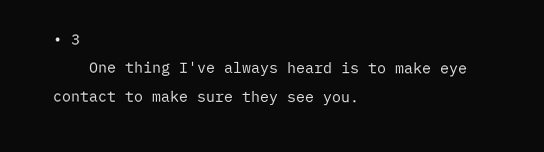• 3
    One thing I've always heard is to make eye contact to make sure they see you.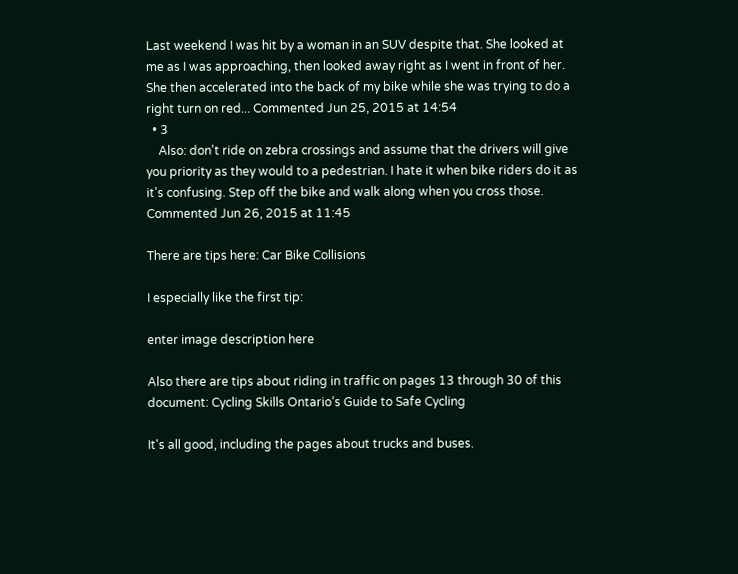Last weekend I was hit by a woman in an SUV despite that. She looked at me as I was approaching, then looked away right as I went in front of her. She then accelerated into the back of my bike while she was trying to do a right turn on red... Commented Jun 25, 2015 at 14:54
  • 3
    Also: don't ride on zebra crossings and assume that the drivers will give you priority as they would to a pedestrian. I hate it when bike riders do it as it's confusing. Step off the bike and walk along when you cross those. Commented Jun 26, 2015 at 11:45

There are tips here: Car Bike Collisions

I especially like the first tip:

enter image description here

Also there are tips about riding in traffic on pages 13 through 30 of this document: Cycling Skills Ontario’s Guide to Safe Cycling

It's all good, including the pages about trucks and buses.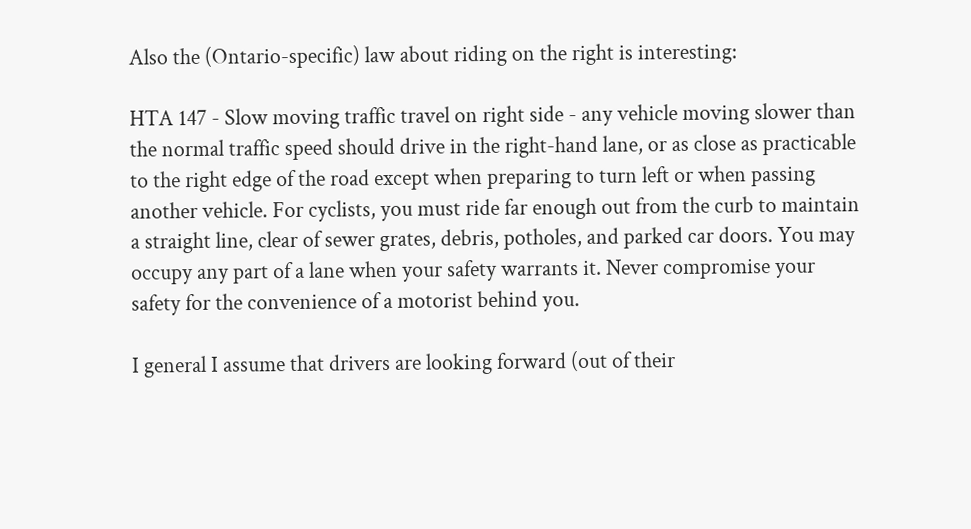Also the (Ontario-specific) law about riding on the right is interesting:

HTA 147 - Slow moving traffic travel on right side - any vehicle moving slower than the normal traffic speed should drive in the right-hand lane, or as close as practicable to the right edge of the road except when preparing to turn left or when passing another vehicle. For cyclists, you must ride far enough out from the curb to maintain a straight line, clear of sewer grates, debris, potholes, and parked car doors. You may occupy any part of a lane when your safety warrants it. Never compromise your safety for the convenience of a motorist behind you.

I general I assume that drivers are looking forward (out of their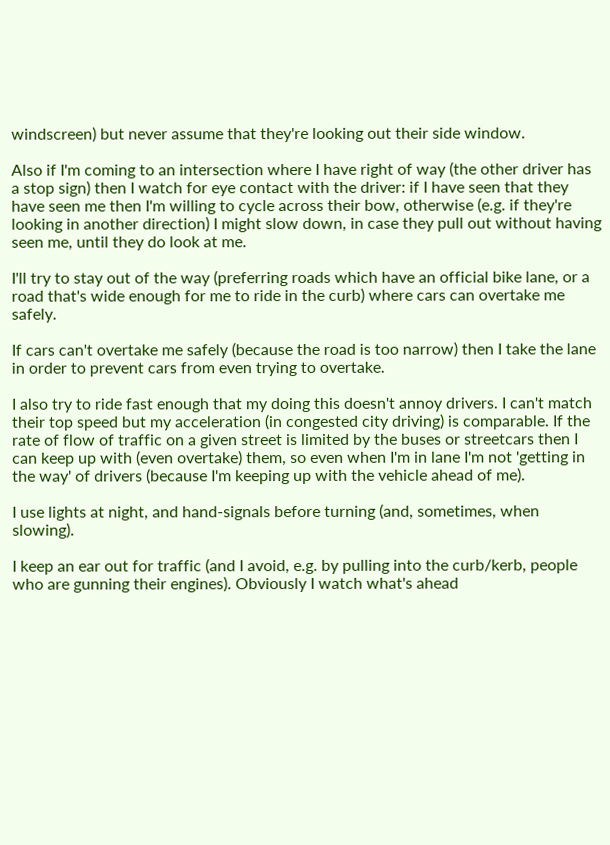windscreen) but never assume that they're looking out their side window.

Also if I'm coming to an intersection where I have right of way (the other driver has a stop sign) then I watch for eye contact with the driver: if I have seen that they have seen me then I'm willing to cycle across their bow, otherwise (e.g. if they're looking in another direction) I might slow down, in case they pull out without having seen me, until they do look at me.

I'll try to stay out of the way (preferring roads which have an official bike lane, or a road that's wide enough for me to ride in the curb) where cars can overtake me safely.

If cars can't overtake me safely (because the road is too narrow) then I take the lane in order to prevent cars from even trying to overtake.

I also try to ride fast enough that my doing this doesn't annoy drivers. I can't match their top speed but my acceleration (in congested city driving) is comparable. If the rate of flow of traffic on a given street is limited by the buses or streetcars then I can keep up with (even overtake) them, so even when I'm in lane I'm not 'getting in the way' of drivers (because I'm keeping up with the vehicle ahead of me).

I use lights at night, and hand-signals before turning (and, sometimes, when slowing).

I keep an ear out for traffic (and I avoid, e.g. by pulling into the curb/kerb, people who are gunning their engines). Obviously I watch what's ahead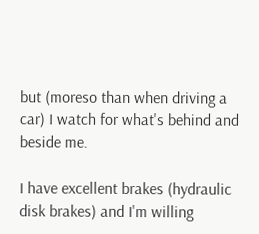but (moreso than when driving a car) I watch for what's behind and beside me.

I have excellent brakes (hydraulic disk brakes) and I'm willing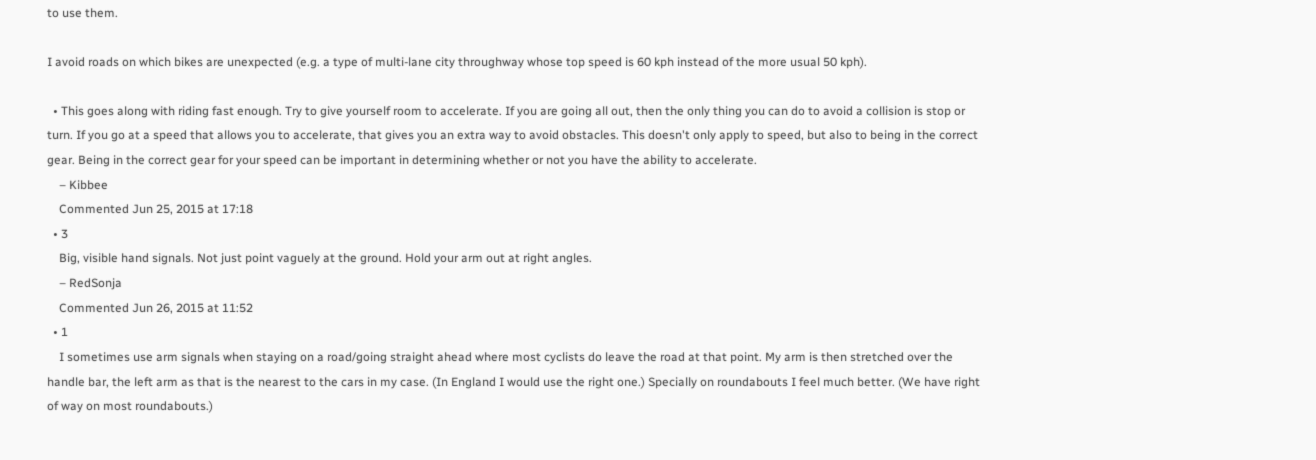to use them.

I avoid roads on which bikes are unexpected (e.g. a type of multi-lane city throughway whose top speed is 60 kph instead of the more usual 50 kph).

  • This goes along with riding fast enough. Try to give yourself room to accelerate. If you are going all out, then the only thing you can do to avoid a collision is stop or turn. If you go at a speed that allows you to accelerate, that gives you an extra way to avoid obstacles. This doesn't only apply to speed, but also to being in the correct gear. Being in the correct gear for your speed can be important in determining whether or not you have the ability to accelerate.
    – Kibbee
    Commented Jun 25, 2015 at 17:18
  • 3
    Big, visible hand signals. Not just point vaguely at the ground. Hold your arm out at right angles.
    – RedSonja
    Commented Jun 26, 2015 at 11:52
  • 1
    I sometimes use arm signals when staying on a road/going straight ahead where most cyclists do leave the road at that point. My arm is then stretched over the handle bar, the left arm as that is the nearest to the cars in my case. (In England I would use the right one.) Specially on roundabouts I feel much better. (We have right of way on most roundabouts.)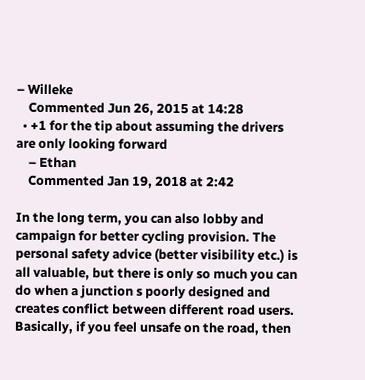– Willeke
    Commented Jun 26, 2015 at 14:28
  • +1 for the tip about assuming the drivers are only looking forward
    – Ethan
    Commented Jan 19, 2018 at 2:42

In the long term, you can also lobby and campaign for better cycling provision. The personal safety advice (better visibility etc.) is all valuable, but there is only so much you can do when a junction s poorly designed and creates conflict between different road users. Basically, if you feel unsafe on the road, then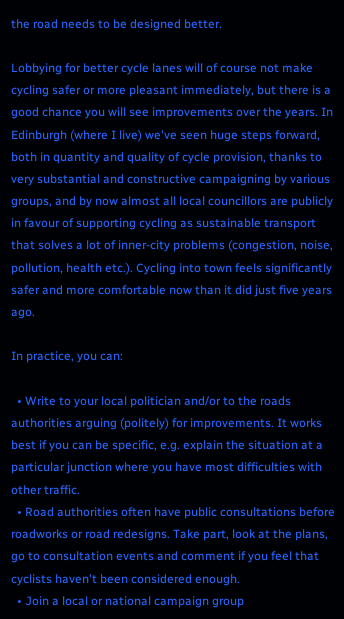the road needs to be designed better.

Lobbying for better cycle lanes will of course not make cycling safer or more pleasant immediately, but there is a good chance you will see improvements over the years. In Edinburgh (where I live) we've seen huge steps forward, both in quantity and quality of cycle provision, thanks to very substantial and constructive campaigning by various groups, and by now almost all local councillors are publicly in favour of supporting cycling as sustainable transport that solves a lot of inner-city problems (congestion, noise, pollution, health etc.). Cycling into town feels significantly safer and more comfortable now than it did just five years ago.

In practice, you can:

  • Write to your local politician and/or to the roads authorities arguing (politely) for improvements. It works best if you can be specific, e.g. explain the situation at a particular junction where you have most difficulties with other traffic.
  • Road authorities often have public consultations before roadworks or road redesigns. Take part, look at the plans, go to consultation events and comment if you feel that cyclists haven't been considered enough.
  • Join a local or national campaign group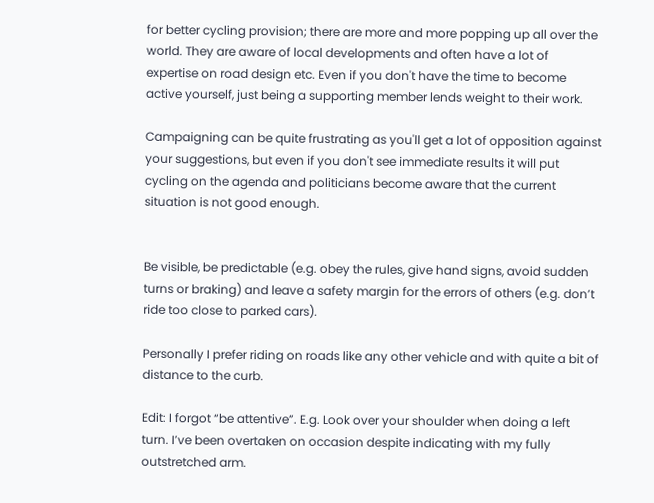for better cycling provision; there are more and more popping up all over the world. They are aware of local developments and often have a lot of expertise on road design etc. Even if you don't have the time to become active yourself, just being a supporting member lends weight to their work.

Campaigning can be quite frustrating as you'll get a lot of opposition against your suggestions, but even if you don't see immediate results it will put cycling on the agenda and politicians become aware that the current situation is not good enough.


Be visible, be predictable (e.g. obey the rules, give hand signs, avoid sudden turns or braking) and leave a safety margin for the errors of others (e.g. don’t ride too close to parked cars).

Personally I prefer riding on roads like any other vehicle and with quite a bit of distance to the curb.

Edit: I forgot “be attentive”. E.g. Look over your shoulder when doing a left turn. I’ve been overtaken on occasion despite indicating with my fully outstretched arm.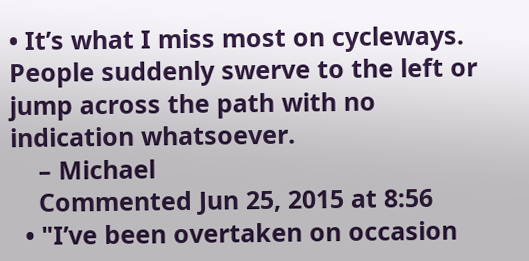• It’s what I miss most on cycleways. People suddenly swerve to the left or jump across the path with no indication whatsoever.
    – Michael
    Commented Jun 25, 2015 at 8:56
  • "I’ve been overtaken on occasion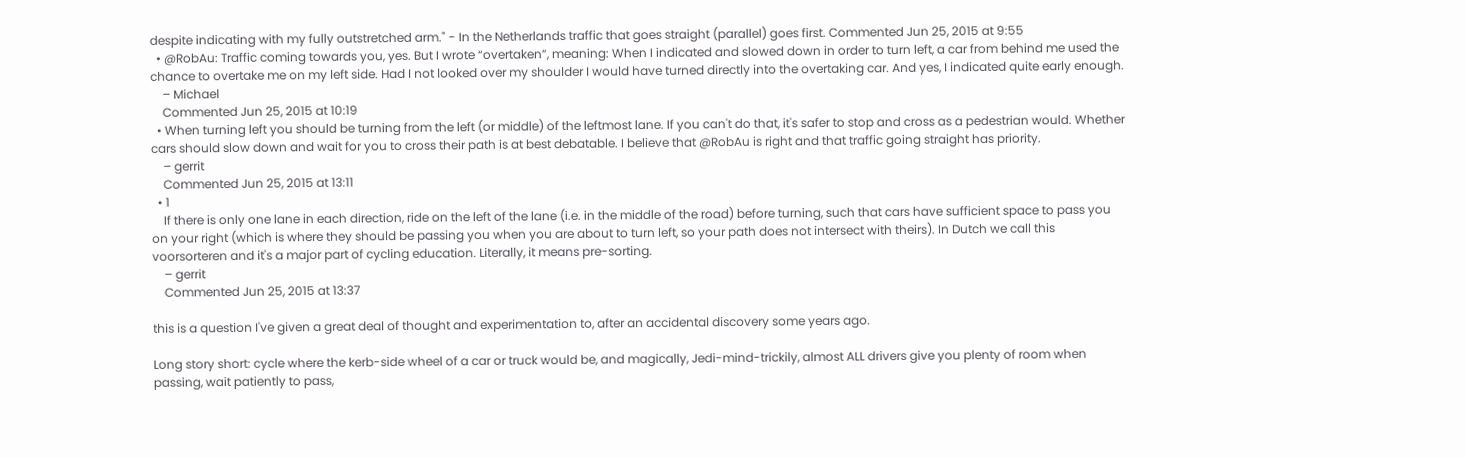despite indicating with my fully outstretched arm." - In the Netherlands traffic that goes straight (parallel) goes first. Commented Jun 25, 2015 at 9:55
  • @RobAu: Traffic coming towards you, yes. But I wrote “overtaken”, meaning: When I indicated and slowed down in order to turn left, a car from behind me used the chance to overtake me on my left side. Had I not looked over my shoulder I would have turned directly into the overtaking car. And yes, I indicated quite early enough.
    – Michael
    Commented Jun 25, 2015 at 10:19
  • When turning left you should be turning from the left (or middle) of the leftmost lane. If you can't do that, it's safer to stop and cross as a pedestrian would. Whether cars should slow down and wait for you to cross their path is at best debatable. I believe that @RobAu is right and that traffic going straight has priority.
    – gerrit
    Commented Jun 25, 2015 at 13:11
  • 1
    If there is only one lane in each direction, ride on the left of the lane (i.e. in the middle of the road) before turning, such that cars have sufficient space to pass you on your right (which is where they should be passing you when you are about to turn left, so your path does not intersect with theirs). In Dutch we call this voorsorteren and it's a major part of cycling education. Literally, it means pre-sorting.
    – gerrit
    Commented Jun 25, 2015 at 13:37

this is a question I've given a great deal of thought and experimentation to, after an accidental discovery some years ago.

Long story short: cycle where the kerb-side wheel of a car or truck would be, and magically, Jedi-mind-trickily, almost ALL drivers give you plenty of room when passing, wait patiently to pass,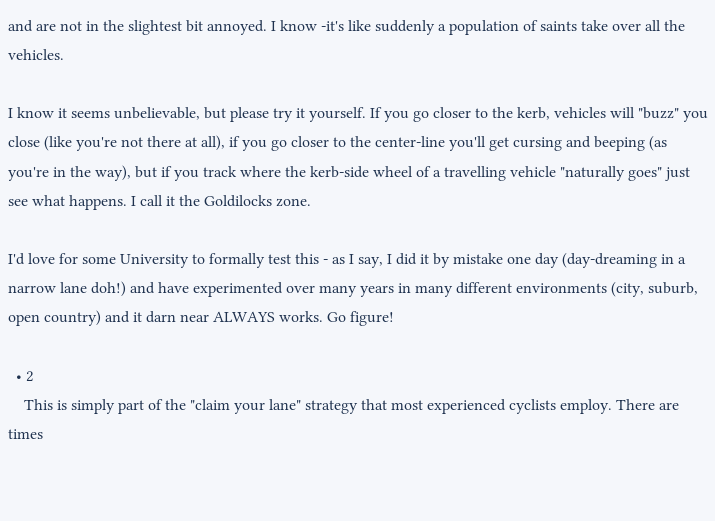and are not in the slightest bit annoyed. I know -it's like suddenly a population of saints take over all the vehicles.

I know it seems unbelievable, but please try it yourself. If you go closer to the kerb, vehicles will "buzz" you close (like you're not there at all), if you go closer to the center-line you'll get cursing and beeping (as you're in the way), but if you track where the kerb-side wheel of a travelling vehicle "naturally goes" just see what happens. I call it the Goldilocks zone.

I'd love for some University to formally test this - as I say, I did it by mistake one day (day-dreaming in a narrow lane doh!) and have experimented over many years in many different environments (city, suburb, open country) and it darn near ALWAYS works. Go figure!

  • 2
    This is simply part of the "claim your lane" strategy that most experienced cyclists employ. There are times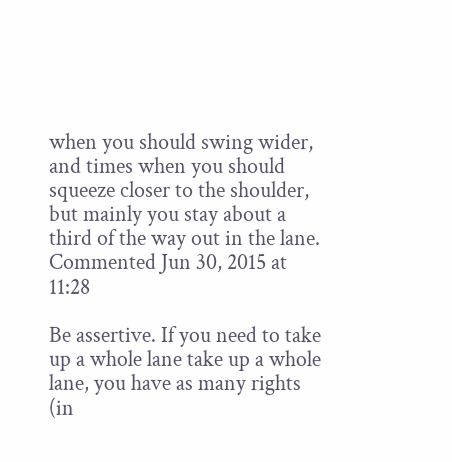when you should swing wider, and times when you should squeeze closer to the shoulder, but mainly you stay about a third of the way out in the lane. Commented Jun 30, 2015 at 11:28

Be assertive. If you need to take up a whole lane take up a whole lane, you have as many rights (in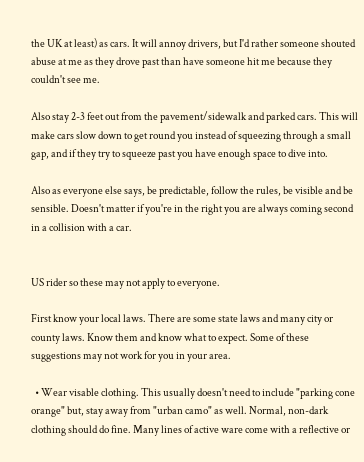the UK at least) as cars. It will annoy drivers, but I'd rather someone shouted abuse at me as they drove past than have someone hit me because they couldn't see me.

Also stay 2-3 feet out from the pavement/sidewalk and parked cars. This will make cars slow down to get round you instead of squeezing through a small gap, and if they try to squeeze past you have enough space to dive into.

Also as everyone else says, be predictable, follow the rules, be visible and be sensible. Doesn't matter if you're in the right you are always coming second in a collision with a car.


US rider so these may not apply to everyone.

First know your local laws. There are some state laws and many city or county laws. Know them and know what to expect. Some of these suggestions may not work for you in your area.

  • Wear visable clothing. This usually doesn't need to include "parking cone orange" but, stay away from "urban camo" as well. Normal, non-dark clothing should do fine. Many lines of active ware come with a reflective or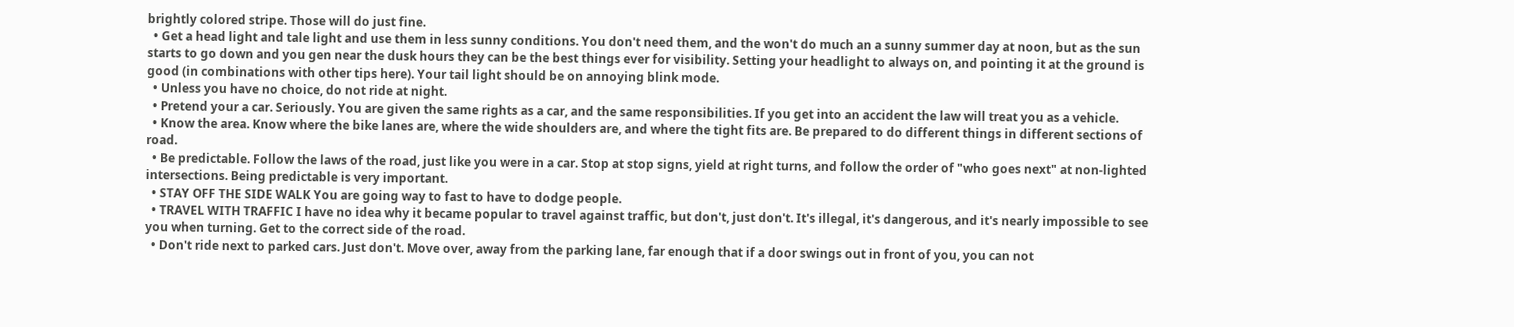brightly colored stripe. Those will do just fine.
  • Get a head light and tale light and use them in less sunny conditions. You don't need them, and the won't do much an a sunny summer day at noon, but as the sun starts to go down and you gen near the dusk hours they can be the best things ever for visibility. Setting your headlight to always on, and pointing it at the ground is good (in combinations with other tips here). Your tail light should be on annoying blink mode.
  • Unless you have no choice, do not ride at night.
  • Pretend your a car. Seriously. You are given the same rights as a car, and the same responsibilities. If you get into an accident the law will treat you as a vehicle.
  • Know the area. Know where the bike lanes are, where the wide shoulders are, and where the tight fits are. Be prepared to do different things in different sections of road.
  • Be predictable. Follow the laws of the road, just like you were in a car. Stop at stop signs, yield at right turns, and follow the order of "who goes next" at non-lighted intersections. Being predictable is very important.
  • STAY OFF THE SIDE WALK You are going way to fast to have to dodge people.
  • TRAVEL WITH TRAFFIC I have no idea why it became popular to travel against traffic, but don't, just don't. It's illegal, it's dangerous, and it's nearly impossible to see you when turning. Get to the correct side of the road.
  • Don't ride next to parked cars. Just don't. Move over, away from the parking lane, far enough that if a door swings out in front of you, you can not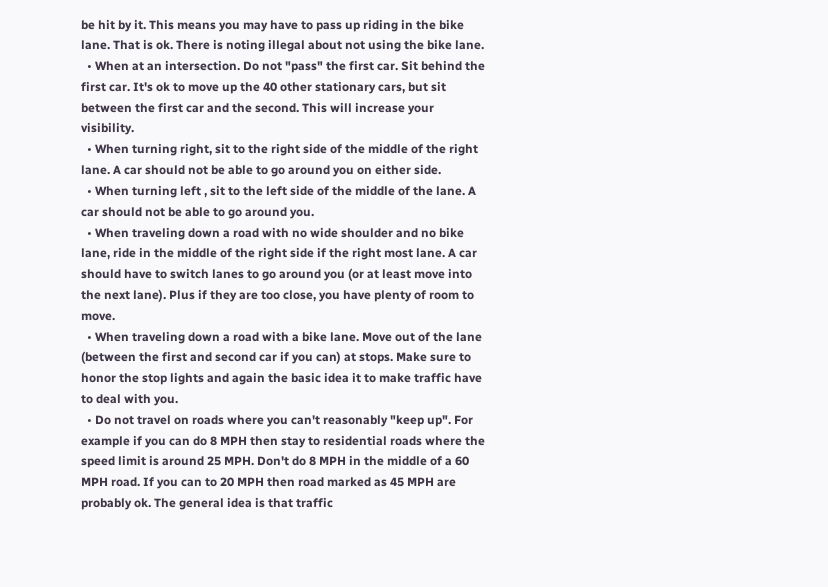be hit by it. This means you may have to pass up riding in the bike lane. That is ok. There is noting illegal about not using the bike lane.
  • When at an intersection. Do not "pass" the first car. Sit behind the first car. It's ok to move up the 40 other stationary cars, but sit between the first car and the second. This will increase your visibility.
  • When turning right, sit to the right side of the middle of the right lane. A car should not be able to go around you on either side.
  • When turning left , sit to the left side of the middle of the lane. A car should not be able to go around you.
  • When traveling down a road with no wide shoulder and no bike lane, ride in the middle of the right side if the right most lane. A car should have to switch lanes to go around you (or at least move into the next lane). Plus if they are too close, you have plenty of room to move.
  • When traveling down a road with a bike lane. Move out of the lane (between the first and second car if you can) at stops. Make sure to honor the stop lights and again the basic idea it to make traffic have to deal with you.
  • Do not travel on roads where you can't reasonably "keep up". For example if you can do 8 MPH then stay to residential roads where the speed limit is around 25 MPH. Don't do 8 MPH in the middle of a 60 MPH road. If you can to 20 MPH then road marked as 45 MPH are probably ok. The general idea is that traffic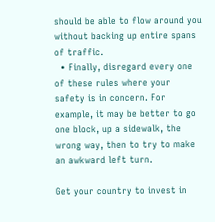should be able to flow around you without backing up entire spans of traffic.
  • Finally, disregard every one of these rules where your safety is in concern. For example, it may be better to go one block, up a sidewalk, the wrong way, then to try to make an awkward left turn.

Get your country to invest in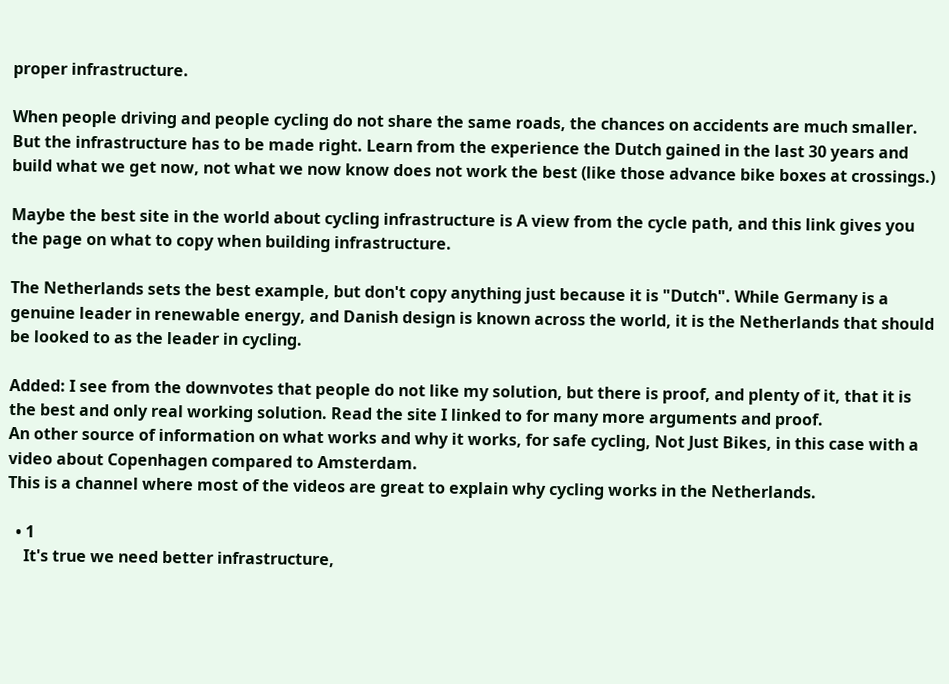proper infrastructure.

When people driving and people cycling do not share the same roads, the chances on accidents are much smaller. But the infrastructure has to be made right. Learn from the experience the Dutch gained in the last 30 years and build what we get now, not what we now know does not work the best (like those advance bike boxes at crossings.)

Maybe the best site in the world about cycling infrastructure is A view from the cycle path, and this link gives you the page on what to copy when building infrastructure.

The Netherlands sets the best example, but don't copy anything just because it is "Dutch". While Germany is a genuine leader in renewable energy, and Danish design is known across the world, it is the Netherlands that should be looked to as the leader in cycling.

Added: I see from the downvotes that people do not like my solution, but there is proof, and plenty of it, that it is the best and only real working solution. Read the site I linked to for many more arguments and proof.
An other source of information on what works and why it works, for safe cycling, Not Just Bikes, in this case with a video about Copenhagen compared to Amsterdam.
This is a channel where most of the videos are great to explain why cycling works in the Netherlands.

  • 1
    It's true we need better infrastructure,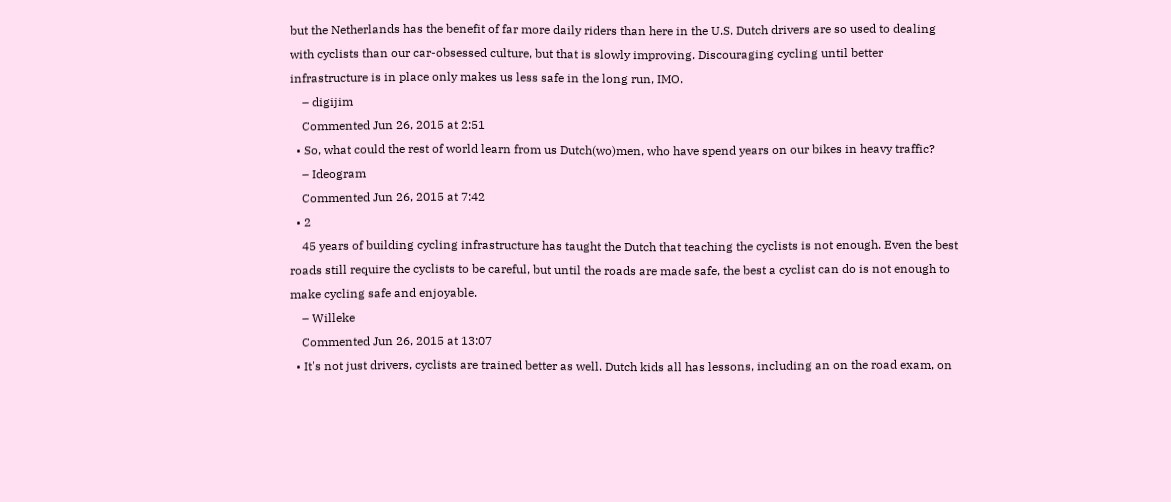but the Netherlands has the benefit of far more daily riders than here in the U.S. Dutch drivers are so used to dealing with cyclists than our car-obsessed culture, but that is slowly improving. Discouraging cycling until better infrastructure is in place only makes us less safe in the long run, IMO.
    – digijim
    Commented Jun 26, 2015 at 2:51
  • So, what could the rest of world learn from us Dutch(wo)men, who have spend years on our bikes in heavy traffic?
    – Ideogram
    Commented Jun 26, 2015 at 7:42
  • 2
    45 years of building cycling infrastructure has taught the Dutch that teaching the cyclists is not enough. Even the best roads still require the cyclists to be careful, but until the roads are made safe, the best a cyclist can do is not enough to make cycling safe and enjoyable.
    – Willeke
    Commented Jun 26, 2015 at 13:07
  • It's not just drivers, cyclists are trained better as well. Dutch kids all has lessons, including an on the road exam, on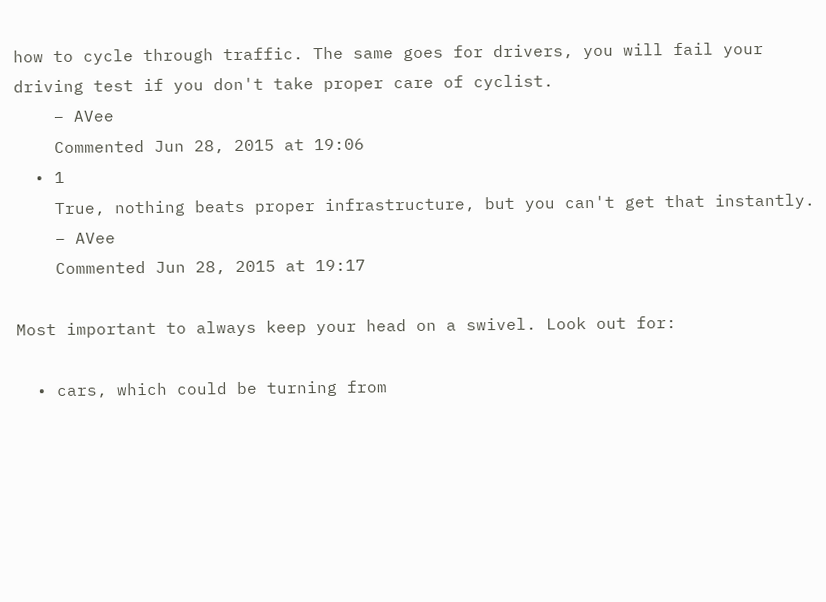how to cycle through traffic. The same goes for drivers, you will fail your driving test if you don't take proper care of cyclist.
    – AVee
    Commented Jun 28, 2015 at 19:06
  • 1
    True, nothing beats proper infrastructure, but you can't get that instantly.
    – AVee
    Commented Jun 28, 2015 at 19:17

Most important to always keep your head on a swivel. Look out for:

  • cars, which could be turning from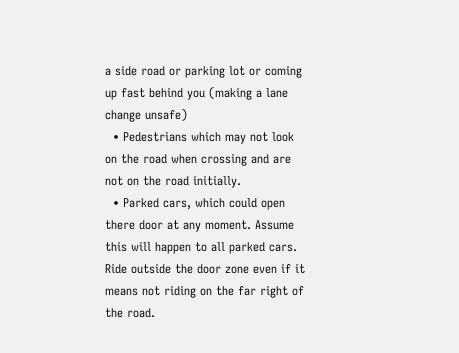a side road or parking lot or coming up fast behind you (making a lane change unsafe)
  • Pedestrians which may not look on the road when crossing and are not on the road initially.
  • Parked cars, which could open there door at any moment. Assume this will happen to all parked cars. Ride outside the door zone even if it means not riding on the far right of the road.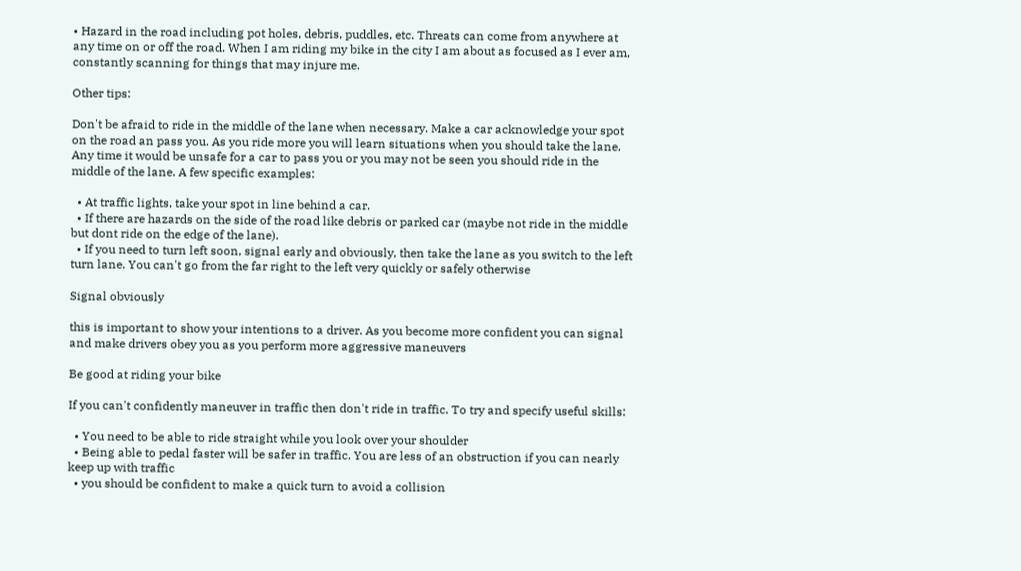• Hazard in the road including pot holes, debris, puddles, etc. Threats can come from anywhere at any time on or off the road. When I am riding my bike in the city I am about as focused as I ever am, constantly scanning for things that may injure me.

Other tips:

Don't be afraid to ride in the middle of the lane when necessary. Make a car acknowledge your spot on the road an pass you. As you ride more you will learn situations when you should take the lane. Any time it would be unsafe for a car to pass you or you may not be seen you should ride in the middle of the lane. A few specific examples:

  • At traffic lights, take your spot in line behind a car.
  • If there are hazards on the side of the road like debris or parked car (maybe not ride in the middle but dont ride on the edge of the lane).
  • If you need to turn left soon, signal early and obviously, then take the lane as you switch to the left turn lane. You can't go from the far right to the left very quickly or safely otherwise

Signal obviously

this is important to show your intentions to a driver. As you become more confident you can signal and make drivers obey you as you perform more aggressive maneuvers

Be good at riding your bike

If you can't confidently maneuver in traffic then don't ride in traffic. To try and specify useful skills:

  • You need to be able to ride straight while you look over your shoulder
  • Being able to pedal faster will be safer in traffic. You are less of an obstruction if you can nearly keep up with traffic
  • you should be confident to make a quick turn to avoid a collision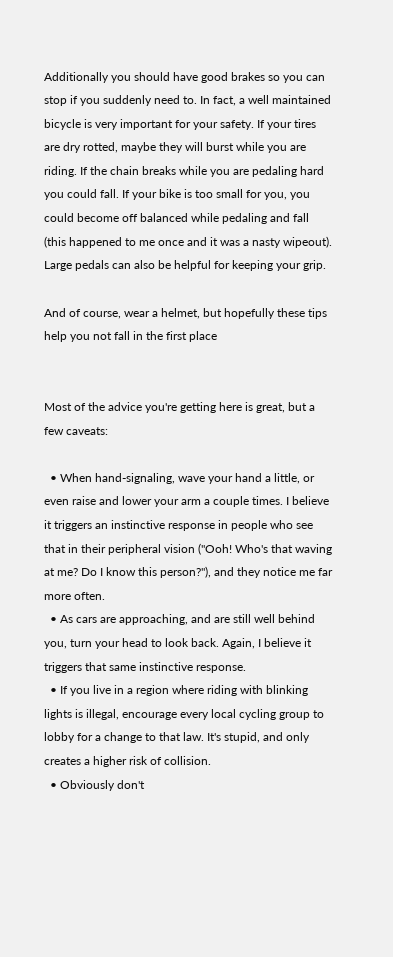Additionally you should have good brakes so you can stop if you suddenly need to. In fact, a well maintained bicycle is very important for your safety. If your tires are dry rotted, maybe they will burst while you are riding. If the chain breaks while you are pedaling hard you could fall. If your bike is too small for you, you could become off balanced while pedaling and fall (this happened to me once and it was a nasty wipeout). Large pedals can also be helpful for keeping your grip.

And of course, wear a helmet, but hopefully these tips help you not fall in the first place


Most of the advice you're getting here is great, but a few caveats:

  • When hand-signaling, wave your hand a little, or even raise and lower your arm a couple times. I believe it triggers an instinctive response in people who see that in their peripheral vision ("Ooh! Who's that waving at me? Do I know this person?"), and they notice me far more often.
  • As cars are approaching, and are still well behind you, turn your head to look back. Again, I believe it triggers that same instinctive response.
  • If you live in a region where riding with blinking lights is illegal, encourage every local cycling group to lobby for a change to that law. It's stupid, and only creates a higher risk of collision.
  • Obviously don't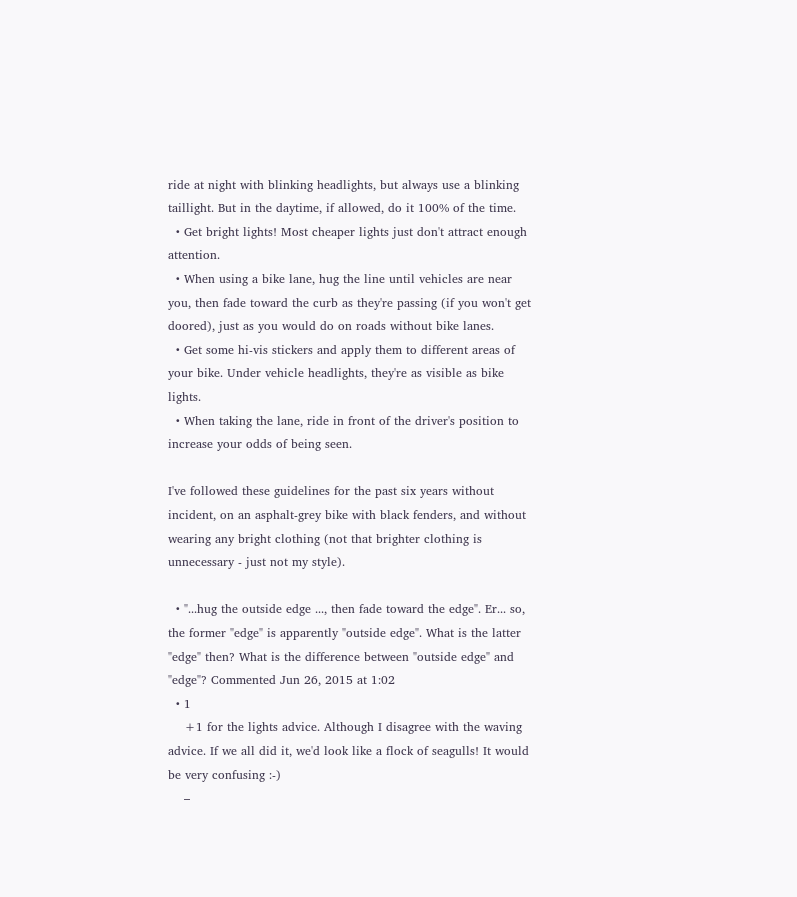ride at night with blinking headlights, but always use a blinking taillight. But in the daytime, if allowed, do it 100% of the time.
  • Get bright lights! Most cheaper lights just don't attract enough attention.
  • When using a bike lane, hug the line until vehicles are near you, then fade toward the curb as they're passing (if you won't get doored), just as you would do on roads without bike lanes.
  • Get some hi-vis stickers and apply them to different areas of your bike. Under vehicle headlights, they're as visible as bike lights.
  • When taking the lane, ride in front of the driver's position to increase your odds of being seen.

I've followed these guidelines for the past six years without incident, on an asphalt-grey bike with black fenders, and without wearing any bright clothing (not that brighter clothing is unnecessary - just not my style).

  • "...hug the outside edge ..., then fade toward the edge". Er... so, the former "edge" is apparently "outside edge". What is the latter "edge" then? What is the difference between "outside edge" and "edge"? Commented Jun 26, 2015 at 1:02
  • 1
    +1 for the lights advice. Although I disagree with the waving advice. If we all did it, we'd look like a flock of seagulls! It would be very confusing :-)
    –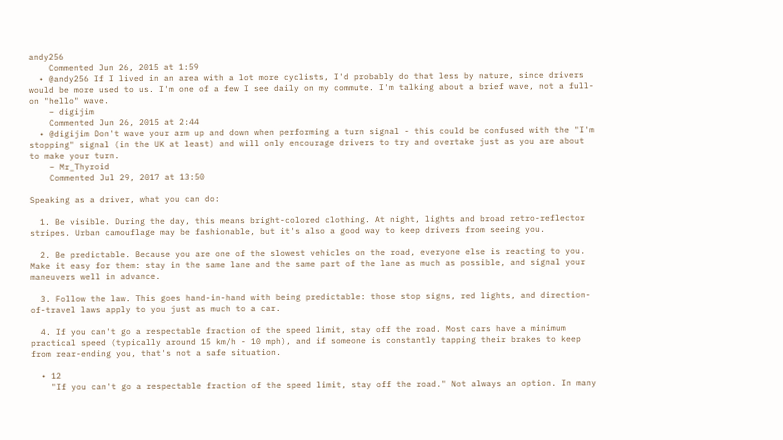andy256
    Commented Jun 26, 2015 at 1:59
  • @andy256 If I lived in an area with a lot more cyclists, I'd probably do that less by nature, since drivers would be more used to us. I'm one of a few I see daily on my commute. I'm talking about a brief wave, not a full-on "hello" wave.
    – digijim
    Commented Jun 26, 2015 at 2:44
  • @digijim Don't wave your arm up and down when performing a turn signal - this could be confused with the "I'm stopping" signal (in the UK at least) and will only encourage drivers to try and overtake just as you are about to make your turn.
    – Mr_Thyroid
    Commented Jul 29, 2017 at 13:50

Speaking as a driver, what you can do:

  1. Be visible. During the day, this means bright-colored clothing. At night, lights and broad retro-reflector stripes. Urban camouflage may be fashionable, but it's also a good way to keep drivers from seeing you.

  2. Be predictable. Because you are one of the slowest vehicles on the road, everyone else is reacting to you. Make it easy for them: stay in the same lane and the same part of the lane as much as possible, and signal your maneuvers well in advance.

  3. Follow the law. This goes hand-in-hand with being predictable: those stop signs, red lights, and direction-of-travel laws apply to you just as much to a car.

  4. If you can't go a respectable fraction of the speed limit, stay off the road. Most cars have a minimum practical speed (typically around 15 km/h - 10 mph), and if someone is constantly tapping their brakes to keep from rear-ending you, that's not a safe situation.

  • 12
    "If you can't go a respectable fraction of the speed limit, stay off the road." Not always an option. In many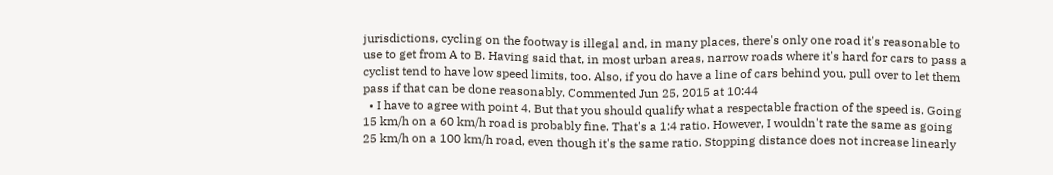jurisdictions, cycling on the footway is illegal and, in many places, there's only one road it's reasonable to use to get from A to B. Having said that, in most urban areas, narrow roads where it's hard for cars to pass a cyclist tend to have low speed limits, too. Also, if you do have a line of cars behind you, pull over to let them pass if that can be done reasonably. Commented Jun 25, 2015 at 10:44
  • I have to agree with point 4. But that you should qualify what a respectable fraction of the speed is. Going 15 km/h on a 60 km/h road is probably fine. That's a 1:4 ratio. However, I wouldn't rate the same as going 25 km/h on a 100 km/h road, even though it's the same ratio. Stopping distance does not increase linearly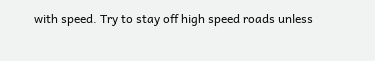with speed. Try to stay off high speed roads unless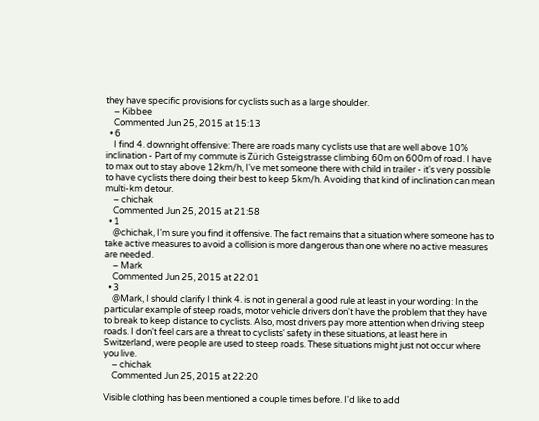they have specific provisions for cyclists such as a large shoulder.
    – Kibbee
    Commented Jun 25, 2015 at 15:13
  • 6
    I find 4. downright offensive: There are roads many cyclists use that are well above 10% inclination - Part of my commute is Zürich Gsteigstrasse climbing 60m on 600m of road. I have to max out to stay above 12km/h, I've met someone there with child in trailer - it's very possible to have cyclists there doing their best to keep 5km/h. Avoiding that kind of inclination can mean multi-km detour.
    – chichak
    Commented Jun 25, 2015 at 21:58
  • 1
    @chichak, I'm sure you find it offensive. The fact remains that a situation where someone has to take active measures to avoid a collision is more dangerous than one where no active measures are needed.
    – Mark
    Commented Jun 25, 2015 at 22:01
  • 3
    @Mark, I should clarify I think 4. is not in general a good rule at least in your wording: In the particular example of steep roads, motor vehicle drivers don't have the problem that they have to break to keep distance to cyclists. Also, most drivers pay more attention when driving steep roads. I don't feel cars are a threat to cyclists' safety in these situations, at least here in Switzerland, were people are used to steep roads. These situations might just not occur where you live.
    – chichak
    Commented Jun 25, 2015 at 22:20

Visible clothing has been mentioned a couple times before. I'd like to add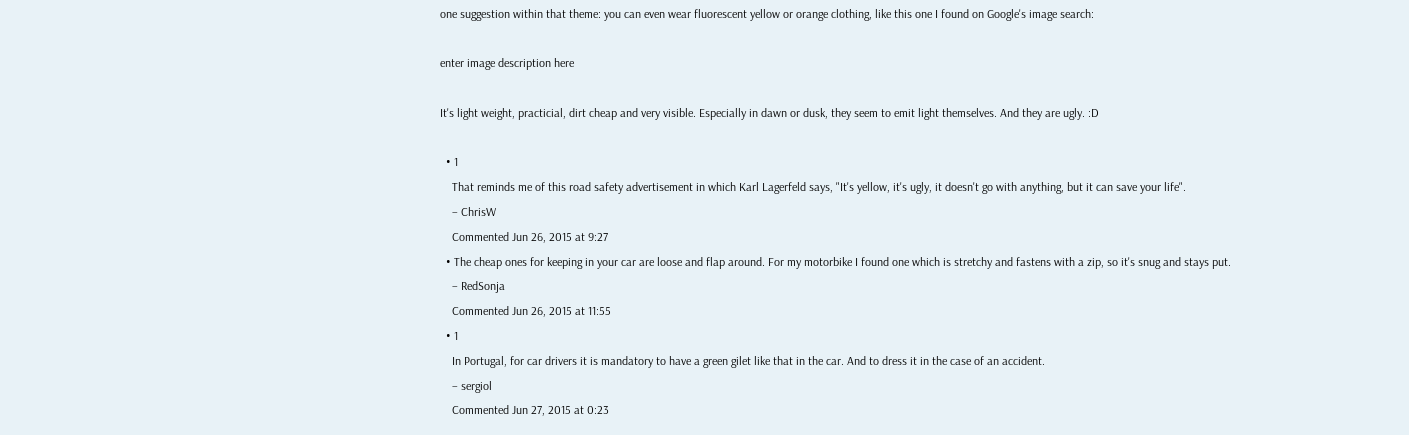one suggestion within that theme: you can even wear fluorescent yellow or orange clothing, like this one I found on Google's image search:

enter image description here

It's light weight, practicial, dirt cheap and very visible. Especially in dawn or dusk, they seem to emit light themselves. And they are ugly. :D

  • 1
    That reminds me of this road safety advertisement in which Karl Lagerfeld says, "It's yellow, it's ugly, it doesn't go with anything, but it can save your life".
    – ChrisW
    Commented Jun 26, 2015 at 9:27
  • The cheap ones for keeping in your car are loose and flap around. For my motorbike I found one which is stretchy and fastens with a zip, so it's snug and stays put.
    – RedSonja
    Commented Jun 26, 2015 at 11:55
  • 1
    In Portugal, for car drivers it is mandatory to have a green gilet like that in the car. And to dress it in the case of an accident.
    – sergiol
    Commented Jun 27, 2015 at 0:23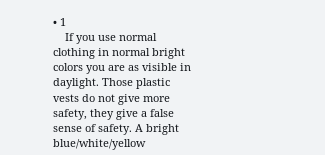• 1
    If you use normal clothing in normal bright colors you are as visible in daylight. Those plastic vests do not give more safety, they give a false sense of safety. A bright blue/white/yellow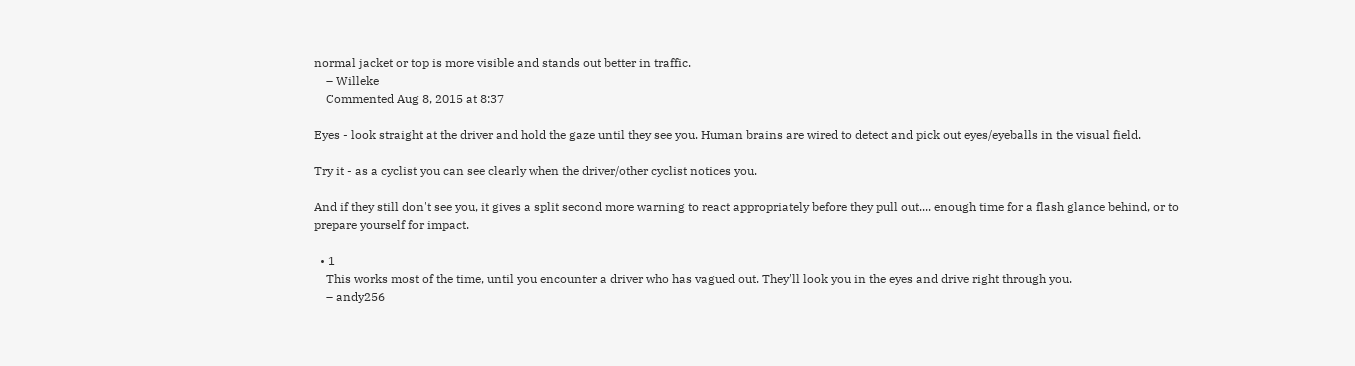normal jacket or top is more visible and stands out better in traffic.
    – Willeke
    Commented Aug 8, 2015 at 8:37

Eyes - look straight at the driver and hold the gaze until they see you. Human brains are wired to detect and pick out eyes/eyeballs in the visual field.

Try it - as a cyclist you can see clearly when the driver/other cyclist notices you.

And if they still don't see you, it gives a split second more warning to react appropriately before they pull out.... enough time for a flash glance behind, or to prepare yourself for impact.

  • 1
    This works most of the time, until you encounter a driver who has vagued out. They'll look you in the eyes and drive right through you.
    – andy256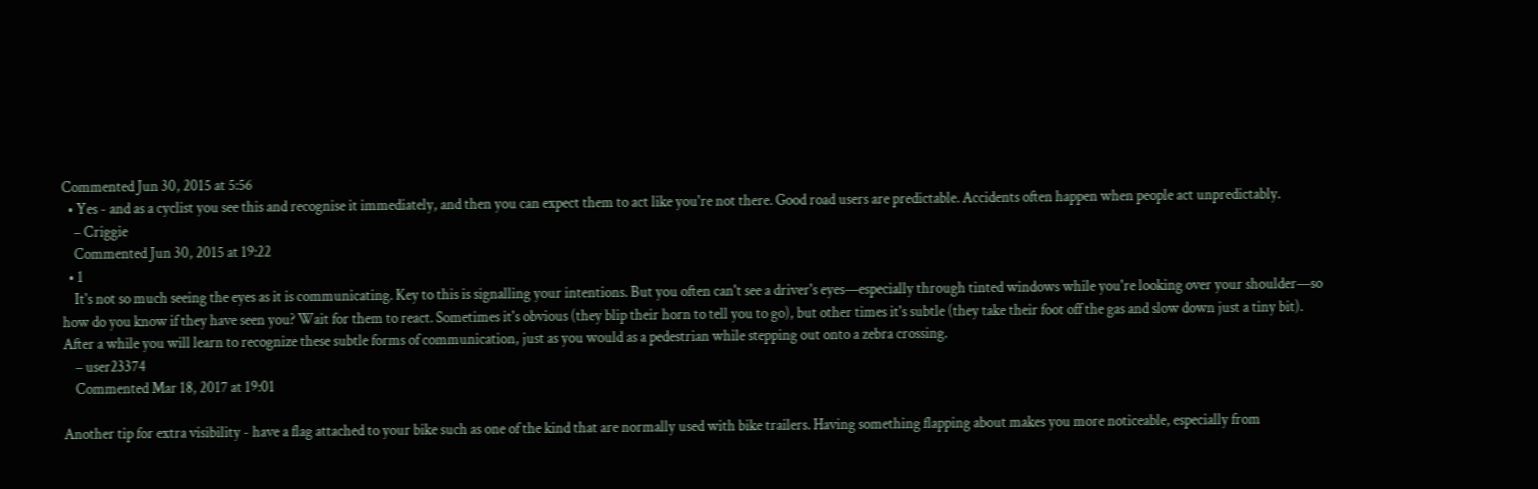Commented Jun 30, 2015 at 5:56
  • Yes - and as a cyclist you see this and recognise it immediately, and then you can expect them to act like you're not there. Good road users are predictable. Accidents often happen when people act unpredictably.
    – Criggie
    Commented Jun 30, 2015 at 19:22
  • 1
    It's not so much seeing the eyes as it is communicating. Key to this is signalling your intentions. But you often can't see a driver's eyes—especially through tinted windows while you're looking over your shoulder—so how do you know if they have seen you? Wait for them to react. Sometimes it's obvious (they blip their horn to tell you to go), but other times it's subtle (they take their foot off the gas and slow down just a tiny bit). After a while you will learn to recognize these subtle forms of communication, just as you would as a pedestrian while stepping out onto a zebra crossing.
    – user23374
    Commented Mar 18, 2017 at 19:01

Another tip for extra visibility - have a flag attached to your bike such as one of the kind that are normally used with bike trailers. Having something flapping about makes you more noticeable, especially from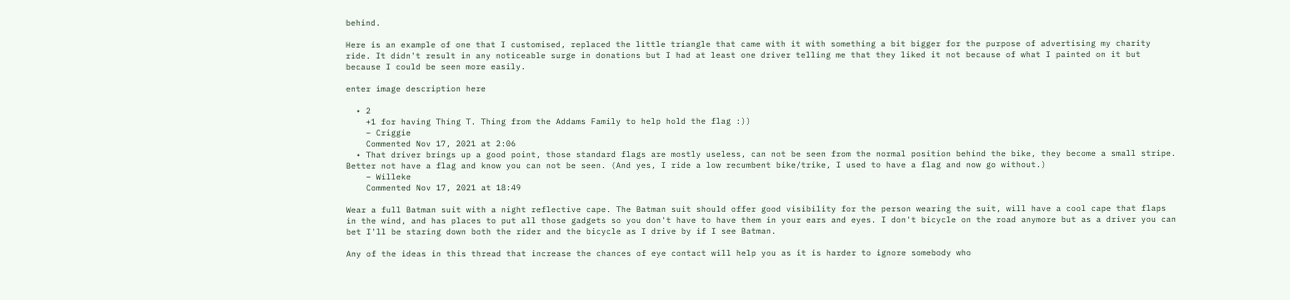behind.

Here is an example of one that I customised, replaced the little triangle that came with it with something a bit bigger for the purpose of advertising my charity ride. It didn't result in any noticeable surge in donations but I had at least one driver telling me that they liked it not because of what I painted on it but because I could be seen more easily.

enter image description here

  • 2
    +1 for having Thing T. Thing from the Addams Family to help hold the flag :))
    – Criggie
    Commented Nov 17, 2021 at 2:06
  • That driver brings up a good point, those standard flags are mostly useless, can not be seen from the normal position behind the bike, they become a small stripe. Better not have a flag and know you can not be seen. (And yes, I ride a low recumbent bike/trike, I used to have a flag and now go without.)
    – Willeke
    Commented Nov 17, 2021 at 18:49

Wear a full Batman suit with a night reflective cape. The Batman suit should offer good visibility for the person wearing the suit, will have a cool cape that flaps in the wind, and has places to put all those gadgets so you don't have to have them in your ears and eyes. I don't bicycle on the road anymore but as a driver you can bet I'll be staring down both the rider and the bicycle as I drive by if I see Batman.

Any of the ideas in this thread that increase the chances of eye contact will help you as it is harder to ignore somebody who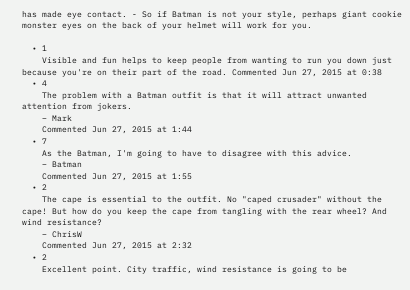has made eye contact. - So if Batman is not your style, perhaps giant cookie monster eyes on the back of your helmet will work for you.

  • 1
    Visible and fun helps to keep people from wanting to run you down just because you're on their part of the road. Commented Jun 27, 2015 at 0:38
  • 4
    The problem with a Batman outfit is that it will attract unwanted attention from jokers.
    – Mark
    Commented Jun 27, 2015 at 1:44
  • 7
    As the Batman, I'm going to have to disagree with this advice.
    – Batman
    Commented Jun 27, 2015 at 1:55
  • 2
    The cape is essential to the outfit. No "caped crusader" without the cape! But how do you keep the cape from tangling with the rear wheel? And wind resistance?
    – ChrisW
    Commented Jun 27, 2015 at 2:32
  • 2
    Excellent point. City traffic, wind resistance is going to be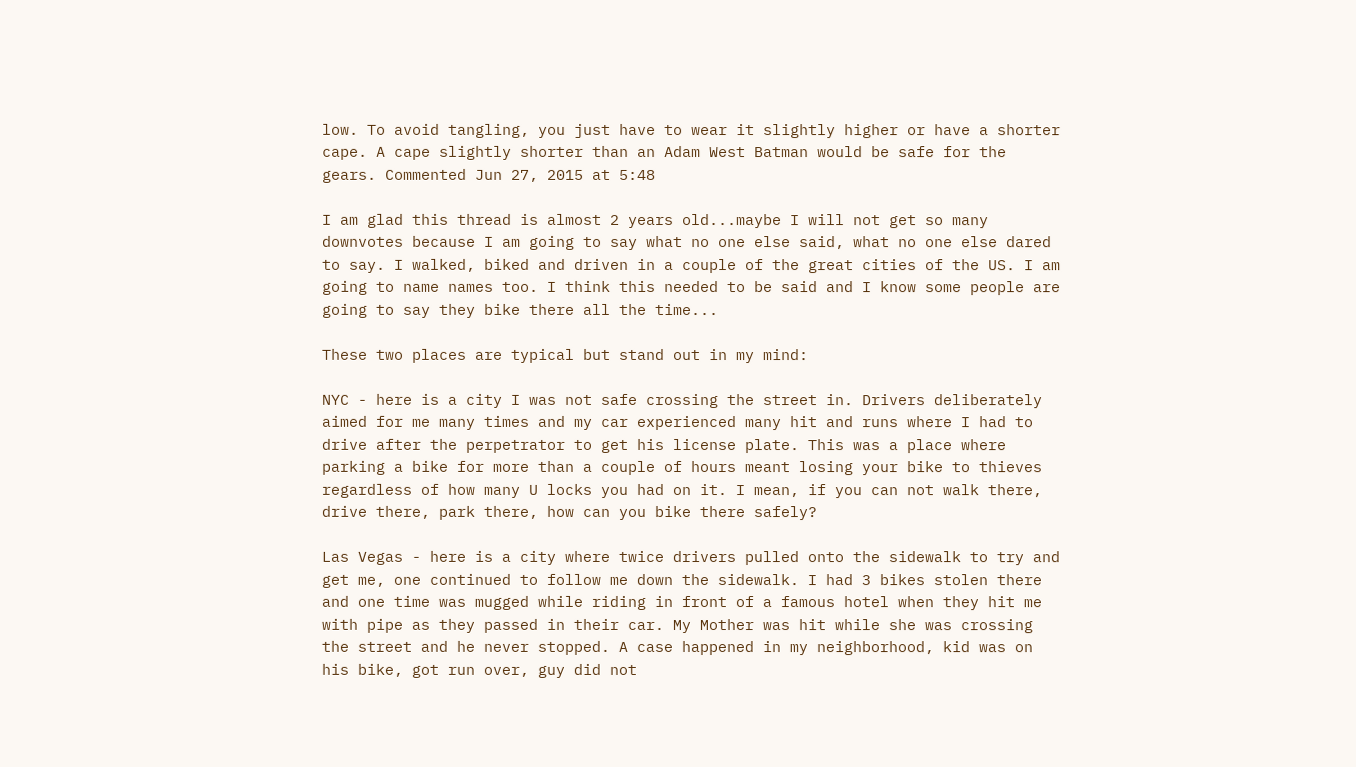low. To avoid tangling, you just have to wear it slightly higher or have a shorter cape. A cape slightly shorter than an Adam West Batman would be safe for the gears. Commented Jun 27, 2015 at 5:48

I am glad this thread is almost 2 years old...maybe I will not get so many downvotes because I am going to say what no one else said, what no one else dared to say. I walked, biked and driven in a couple of the great cities of the US. I am going to name names too. I think this needed to be said and I know some people are going to say they bike there all the time...

These two places are typical but stand out in my mind:

NYC - here is a city I was not safe crossing the street in. Drivers deliberately aimed for me many times and my car experienced many hit and runs where I had to drive after the perpetrator to get his license plate. This was a place where parking a bike for more than a couple of hours meant losing your bike to thieves regardless of how many U locks you had on it. I mean, if you can not walk there, drive there, park there, how can you bike there safely?

Las Vegas - here is a city where twice drivers pulled onto the sidewalk to try and get me, one continued to follow me down the sidewalk. I had 3 bikes stolen there and one time was mugged while riding in front of a famous hotel when they hit me with pipe as they passed in their car. My Mother was hit while she was crossing the street and he never stopped. A case happened in my neighborhood, kid was on his bike, got run over, guy did not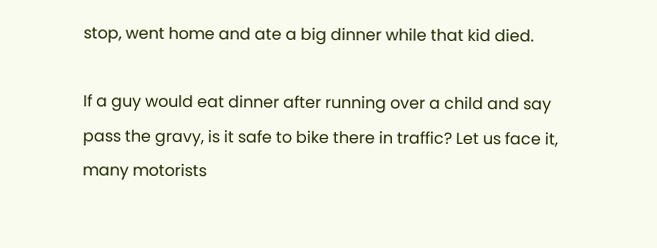stop, went home and ate a big dinner while that kid died.

If a guy would eat dinner after running over a child and say pass the gravy, is it safe to bike there in traffic? Let us face it, many motorists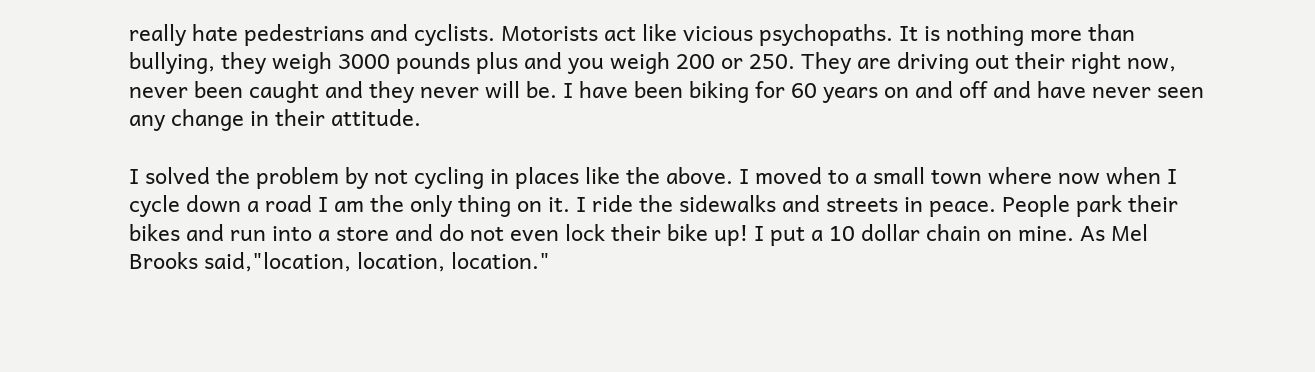really hate pedestrians and cyclists. Motorists act like vicious psychopaths. It is nothing more than bullying, they weigh 3000 pounds plus and you weigh 200 or 250. They are driving out their right now, never been caught and they never will be. I have been biking for 60 years on and off and have never seen any change in their attitude.

I solved the problem by not cycling in places like the above. I moved to a small town where now when I cycle down a road I am the only thing on it. I ride the sidewalks and streets in peace. People park their bikes and run into a store and do not even lock their bike up! I put a 10 dollar chain on mine. As Mel Brooks said,"location, location, location."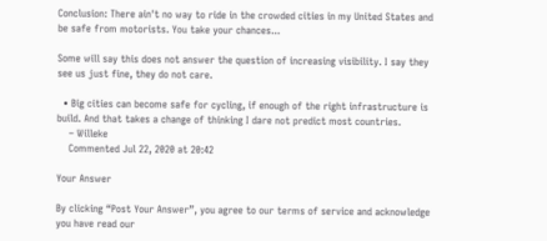Conclusion: There ain't no way to ride in the crowded cities in my United States and be safe from motorists. You take your chances...

Some will say this does not answer the question of increasing visibility. I say they see us just fine, they do not care.

  • Big cities can become safe for cycling, if enough of the right infrastructure is build. And that takes a change of thinking I dare not predict most countries.
    – Willeke
    Commented Jul 22, 2020 at 20:42

Your Answer

By clicking “Post Your Answer”, you agree to our terms of service and acknowledge you have read our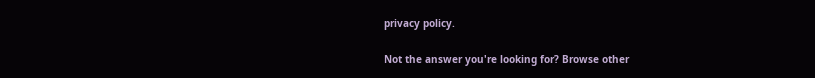privacy policy.

Not the answer you're looking for? Browse other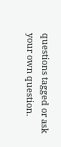questions tagged or ask your own question.